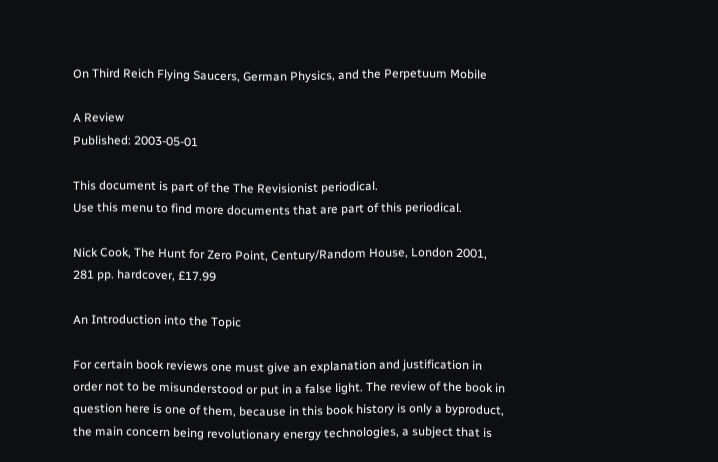On Third Reich Flying Saucers, German Physics, and the Perpetuum Mobile

A Review
Published: 2003-05-01

This document is part of the The Revisionist periodical.
Use this menu to find more documents that are part of this periodical.

Nick Cook, The Hunt for Zero Point, Century/Random House, London 2001, 281 pp. hardcover, £17.99

An Introduction into the Topic

For certain book reviews one must give an explanation and justification in order not to be misunderstood or put in a false light. The review of the book in question here is one of them, because in this book history is only a byproduct, the main concern being revolutionary energy technologies, a subject that is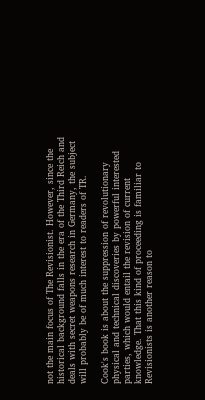not the main focus of The Revisionist. However, since the historical background falls in the era of the Third Reich and deals with secret weapons research in Germany, the subject will probably be of much interest to readers of TR.

Cook's book is about the suppression of revolutionary physical and technical discoveries by powerful interested parties, which would entail the revision of current knowledge. That this kind of proceeding is familiar to Revisionists is another reason to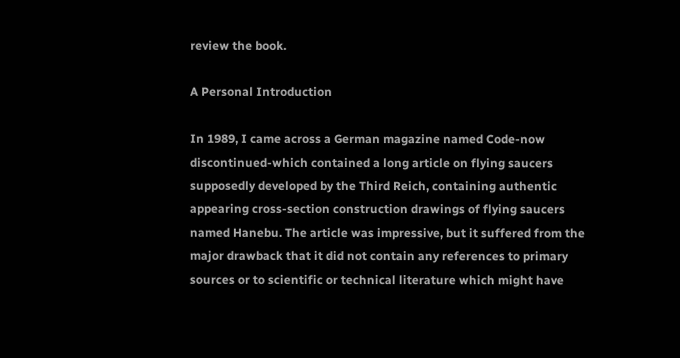review the book.

A Personal Introduction

In 1989, I came across a German magazine named Code-now discontinued-which contained a long article on flying saucers supposedly developed by the Third Reich, containing authentic appearing cross-section construction drawings of flying saucers named Hanebu. The article was impressive, but it suffered from the major drawback that it did not contain any references to primary sources or to scientific or technical literature which might have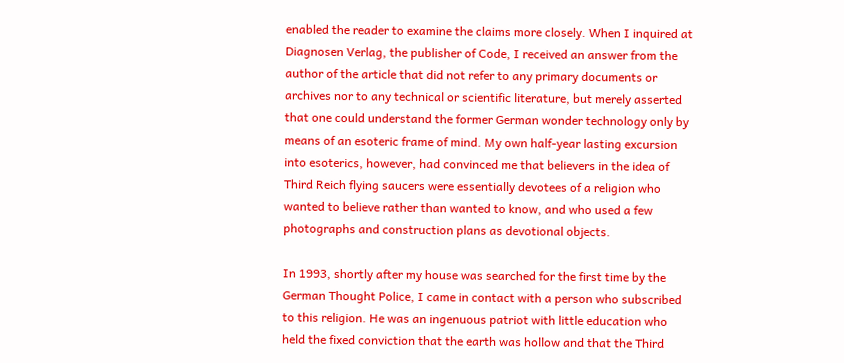enabled the reader to examine the claims more closely. When I inquired at Diagnosen Verlag, the publisher of Code, I received an answer from the author of the article that did not refer to any primary documents or archives nor to any technical or scientific literature, but merely asserted that one could understand the former German wonder technology only by means of an esoteric frame of mind. My own half-year lasting excursion into esoterics, however, had convinced me that believers in the idea of Third Reich flying saucers were essentially devotees of a religion who wanted to believe rather than wanted to know, and who used a few photographs and construction plans as devotional objects.

In 1993, shortly after my house was searched for the first time by the German Thought Police, I came in contact with a person who subscribed to this religion. He was an ingenuous patriot with little education who held the fixed conviction that the earth was hollow and that the Third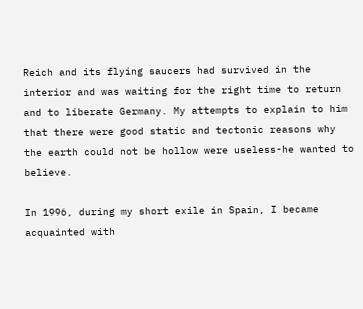Reich and its flying saucers had survived in the interior and was waiting for the right time to return and to liberate Germany. My attempts to explain to him that there were good static and tectonic reasons why the earth could not be hollow were useless-he wanted to believe.

In 1996, during my short exile in Spain, I became acquainted with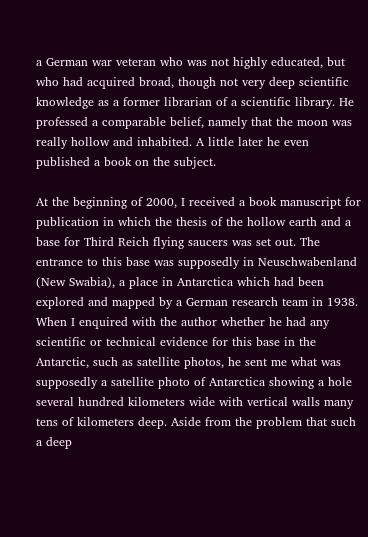a German war veteran who was not highly educated, but who had acquired broad, though not very deep scientific knowledge as a former librarian of a scientific library. He professed a comparable belief, namely that the moon was really hollow and inhabited. A little later he even published a book on the subject.

At the beginning of 2000, I received a book manuscript for publication in which the thesis of the hollow earth and a base for Third Reich flying saucers was set out. The entrance to this base was supposedly in Neuschwabenland (New Swabia), a place in Antarctica which had been explored and mapped by a German research team in 1938. When I enquired with the author whether he had any scientific or technical evidence for this base in the Antarctic, such as satellite photos, he sent me what was supposedly a satellite photo of Antarctica showing a hole several hundred kilometers wide with vertical walls many tens of kilometers deep. Aside from the problem that such a deep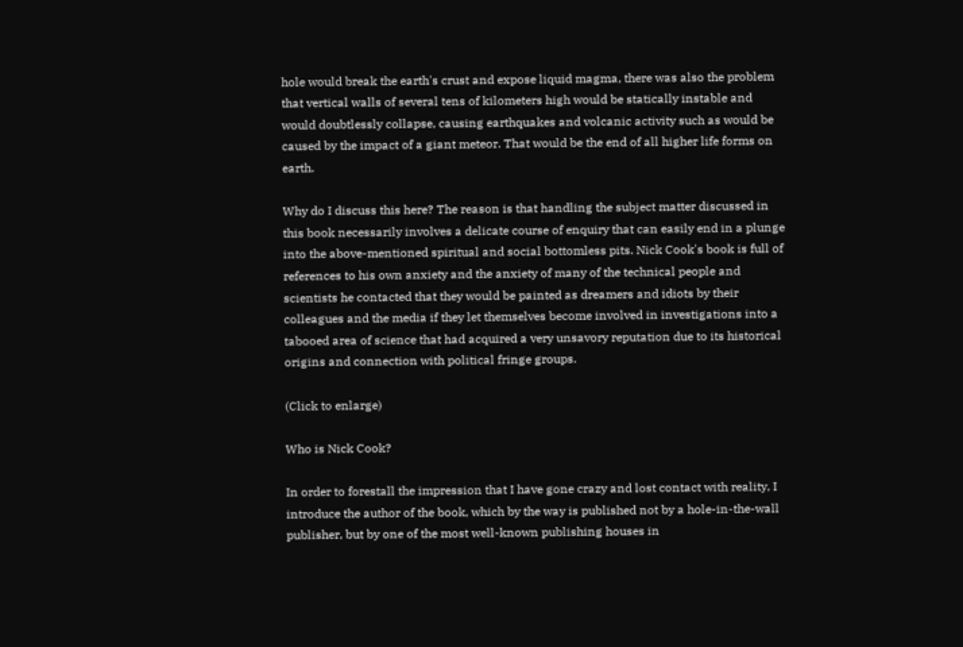hole would break the earth's crust and expose liquid magma, there was also the problem that vertical walls of several tens of kilometers high would be statically instable and would doubtlessly collapse, causing earthquakes and volcanic activity such as would be caused by the impact of a giant meteor. That would be the end of all higher life forms on earth.

Why do I discuss this here? The reason is that handling the subject matter discussed in this book necessarily involves a delicate course of enquiry that can easily end in a plunge into the above-mentioned spiritual and social bottomless pits. Nick Cook's book is full of references to his own anxiety and the anxiety of many of the technical people and scientists he contacted that they would be painted as dreamers and idiots by their colleagues and the media if they let themselves become involved in investigations into a tabooed area of science that had acquired a very unsavory reputation due to its historical origins and connection with political fringe groups.

(Click to enlarge)

Who is Nick Cook?

In order to forestall the impression that I have gone crazy and lost contact with reality, I introduce the author of the book, which by the way is published not by a hole-in-the-wall publisher, but by one of the most well-known publishing houses in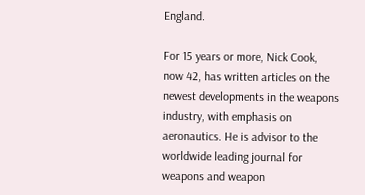England.

For 15 years or more, Nick Cook, now 42, has written articles on the newest developments in the weapons industry, with emphasis on aeronautics. He is advisor to the worldwide leading journal for weapons and weapon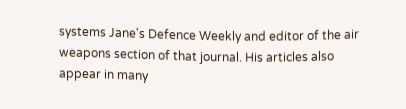systems Jane's Defence Weekly and editor of the air weapons section of that journal. His articles also appear in many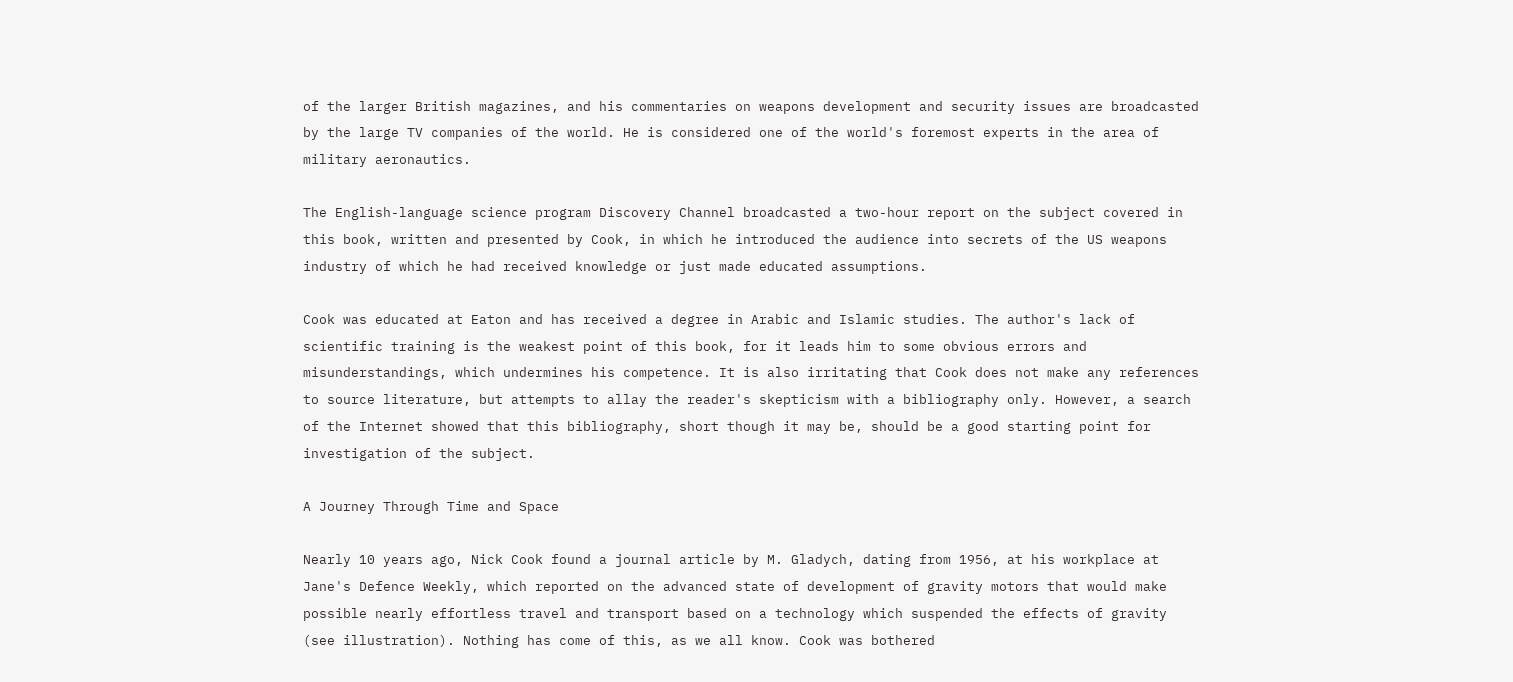of the larger British magazines, and his commentaries on weapons development and security issues are broadcasted by the large TV companies of the world. He is considered one of the world's foremost experts in the area of military aeronautics.

The English-language science program Discovery Channel broadcasted a two-hour report on the subject covered in this book, written and presented by Cook, in which he introduced the audience into secrets of the US weapons industry of which he had received knowledge or just made educated assumptions.

Cook was educated at Eaton and has received a degree in Arabic and Islamic studies. The author's lack of scientific training is the weakest point of this book, for it leads him to some obvious errors and misunderstandings, which undermines his competence. It is also irritating that Cook does not make any references to source literature, but attempts to allay the reader's skepticism with a bibliography only. However, a search of the Internet showed that this bibliography, short though it may be, should be a good starting point for investigation of the subject.

A Journey Through Time and Space

Nearly 10 years ago, Nick Cook found a journal article by M. Gladych, dating from 1956, at his workplace at Jane's Defence Weekly, which reported on the advanced state of development of gravity motors that would make possible nearly effortless travel and transport based on a technology which suspended the effects of gravity (see illustration). Nothing has come of this, as we all know. Cook was bothered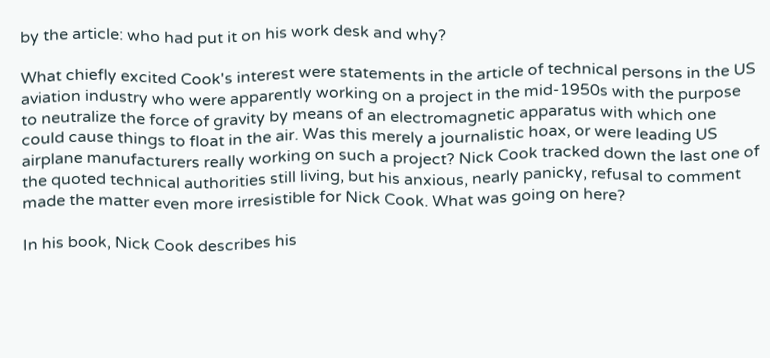by the article: who had put it on his work desk and why?

What chiefly excited Cook's interest were statements in the article of technical persons in the US aviation industry who were apparently working on a project in the mid-1950s with the purpose to neutralize the force of gravity by means of an electromagnetic apparatus with which one could cause things to float in the air. Was this merely a journalistic hoax, or were leading US airplane manufacturers really working on such a project? Nick Cook tracked down the last one of the quoted technical authorities still living, but his anxious, nearly panicky, refusal to comment made the matter even more irresistible for Nick Cook. What was going on here?

In his book, Nick Cook describes his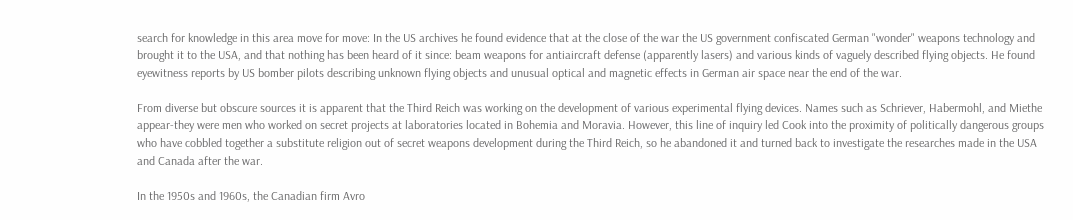search for knowledge in this area move for move: In the US archives he found evidence that at the close of the war the US government confiscated German "wonder" weapons technology and brought it to the USA, and that nothing has been heard of it since: beam weapons for antiaircraft defense (apparently lasers) and various kinds of vaguely described flying objects. He found eyewitness reports by US bomber pilots describing unknown flying objects and unusual optical and magnetic effects in German air space near the end of the war.

From diverse but obscure sources it is apparent that the Third Reich was working on the development of various experimental flying devices. Names such as Schriever, Habermohl, and Miethe appear-they were men who worked on secret projects at laboratories located in Bohemia and Moravia. However, this line of inquiry led Cook into the proximity of politically dangerous groups who have cobbled together a substitute religion out of secret weapons development during the Third Reich, so he abandoned it and turned back to investigate the researches made in the USA and Canada after the war.

In the 1950s and 1960s, the Canadian firm Avro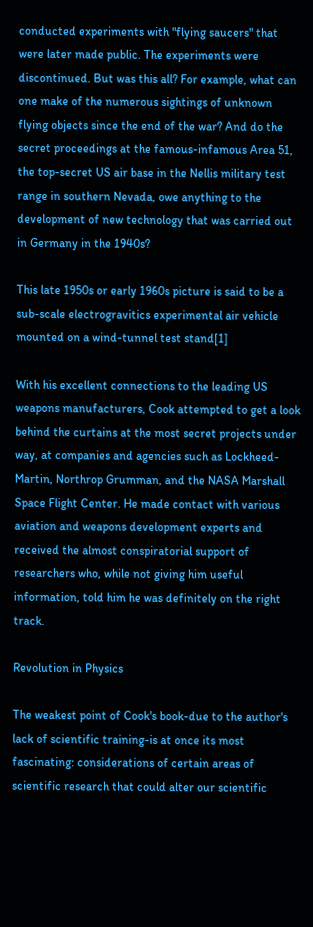conducted experiments with "flying saucers" that were later made public. The experiments were discontinued. But was this all? For example, what can one make of the numerous sightings of unknown flying objects since the end of the war? And do the secret proceedings at the famous-infamous Area 51, the top-secret US air base in the Nellis military test range in southern Nevada, owe anything to the development of new technology that was carried out in Germany in the 1940s?

This late 1950s or early 1960s picture is said to be a sub-scale electrogravitics experimental air vehicle mounted on a wind-tunnel test stand[1]

With his excellent connections to the leading US weapons manufacturers, Cook attempted to get a look behind the curtains at the most secret projects under way, at companies and agencies such as Lockheed-Martin, Northrop Grumman, and the NASA Marshall Space Flight Center. He made contact with various aviation and weapons development experts and received the almost conspiratorial support of researchers who, while not giving him useful information, told him he was definitely on the right track.

Revolution in Physics

The weakest point of Cook's book-due to the author's lack of scientific training-is at once its most fascinating: considerations of certain areas of scientific research that could alter our scientific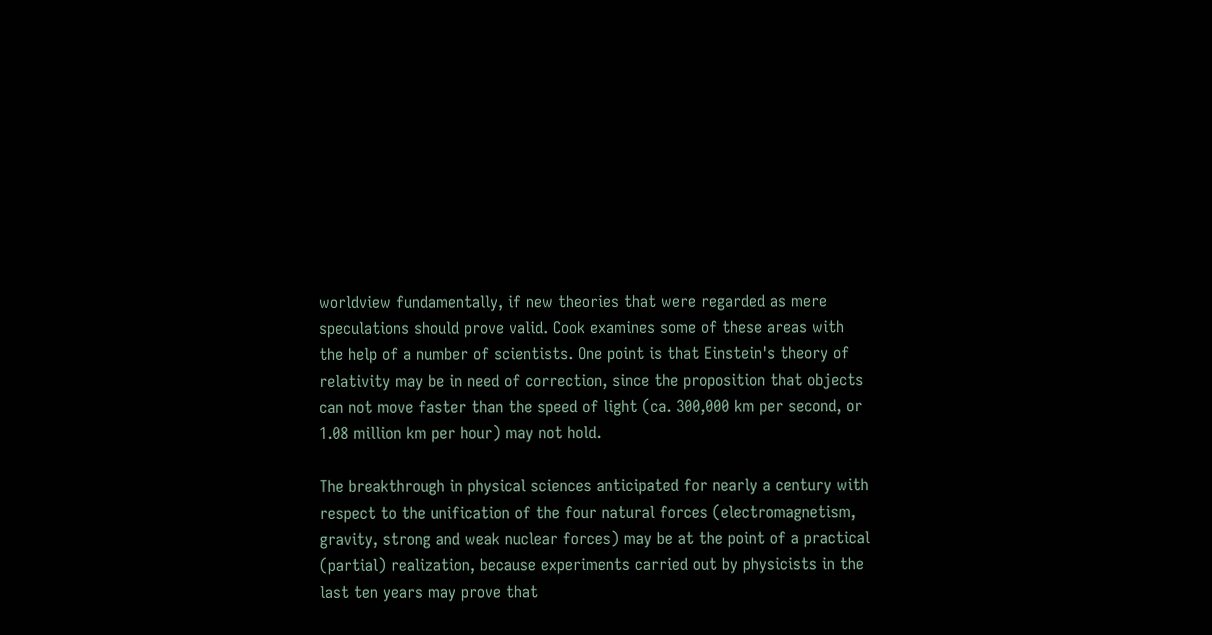worldview fundamentally, if new theories that were regarded as mere speculations should prove valid. Cook examines some of these areas with the help of a number of scientists. One point is that Einstein's theory of relativity may be in need of correction, since the proposition that objects can not move faster than the speed of light (ca. 300,000 km per second, or 1.08 million km per hour) may not hold.

The breakthrough in physical sciences anticipated for nearly a century with respect to the unification of the four natural forces (electromagnetism, gravity, strong and weak nuclear forces) may be at the point of a practical (partial) realization, because experiments carried out by physicists in the last ten years may prove that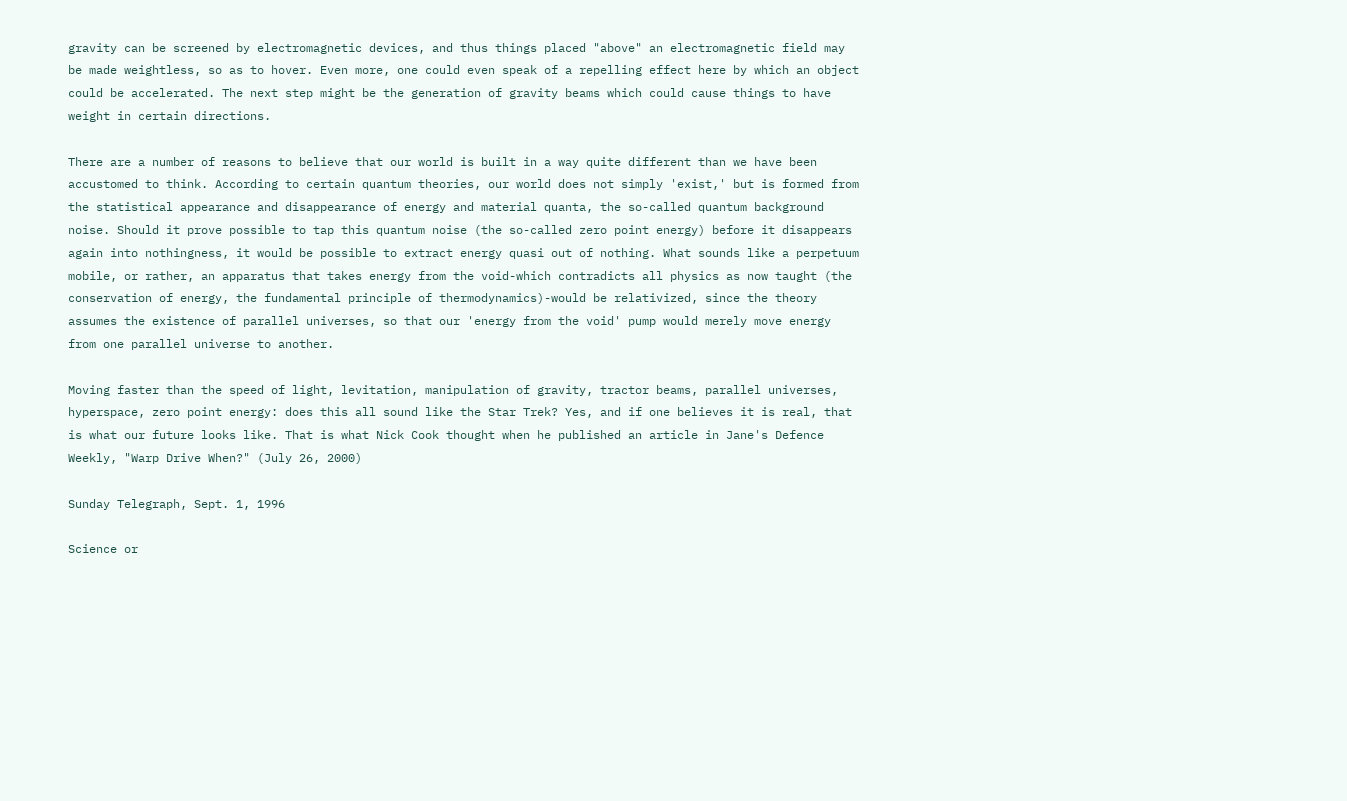gravity can be screened by electromagnetic devices, and thus things placed "above" an electromagnetic field may be made weightless, so as to hover. Even more, one could even speak of a repelling effect here by which an object could be accelerated. The next step might be the generation of gravity beams which could cause things to have weight in certain directions.

There are a number of reasons to believe that our world is built in a way quite different than we have been accustomed to think. According to certain quantum theories, our world does not simply 'exist,' but is formed from the statistical appearance and disappearance of energy and material quanta, the so-called quantum background noise. Should it prove possible to tap this quantum noise (the so-called zero point energy) before it disappears again into nothingness, it would be possible to extract energy quasi out of nothing. What sounds like a perpetuum mobile, or rather, an apparatus that takes energy from the void-which contradicts all physics as now taught (the conservation of energy, the fundamental principle of thermodynamics)-would be relativized, since the theory assumes the existence of parallel universes, so that our 'energy from the void' pump would merely move energy from one parallel universe to another.

Moving faster than the speed of light, levitation, manipulation of gravity, tractor beams, parallel universes, hyperspace, zero point energy: does this all sound like the Star Trek? Yes, and if one believes it is real, that is what our future looks like. That is what Nick Cook thought when he published an article in Jane's Defence Weekly, "Warp Drive When?" (July 26, 2000)

Sunday Telegraph, Sept. 1, 1996

Science or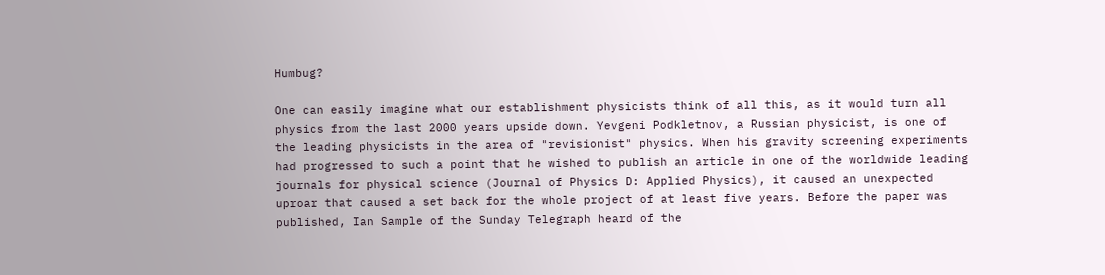Humbug?

One can easily imagine what our establishment physicists think of all this, as it would turn all physics from the last 2000 years upside down. Yevgeni Podkletnov, a Russian physicist, is one of the leading physicists in the area of "revisionist" physics. When his gravity screening experiments had progressed to such a point that he wished to publish an article in one of the worldwide leading journals for physical science (Journal of Physics D: Applied Physics), it caused an unexpected uproar that caused a set back for the whole project of at least five years. Before the paper was published, Ian Sample of the Sunday Telegraph heard of the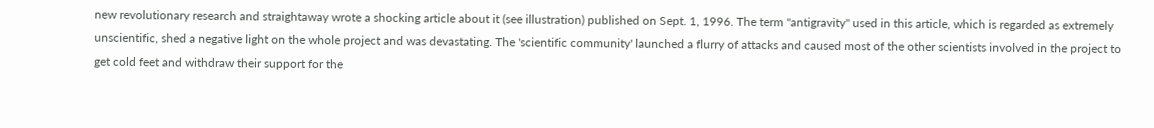new revolutionary research and straightaway wrote a shocking article about it (see illustration) published on Sept. 1, 1996. The term "antigravity" used in this article, which is regarded as extremely unscientific, shed a negative light on the whole project and was devastating. The 'scientific community' launched a flurry of attacks and caused most of the other scientists involved in the project to get cold feet and withdraw their support for the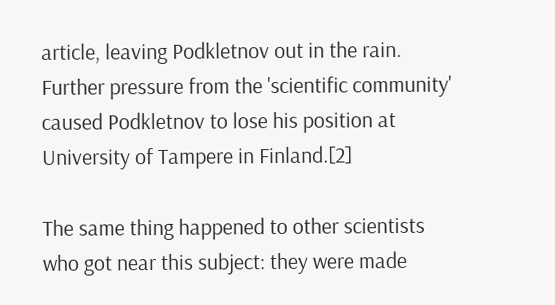article, leaving Podkletnov out in the rain. Further pressure from the 'scientific community' caused Podkletnov to lose his position at University of Tampere in Finland.[2]

The same thing happened to other scientists who got near this subject: they were made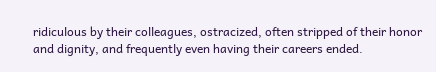ridiculous by their colleagues, ostracized, often stripped of their honor and dignity, and frequently even having their careers ended.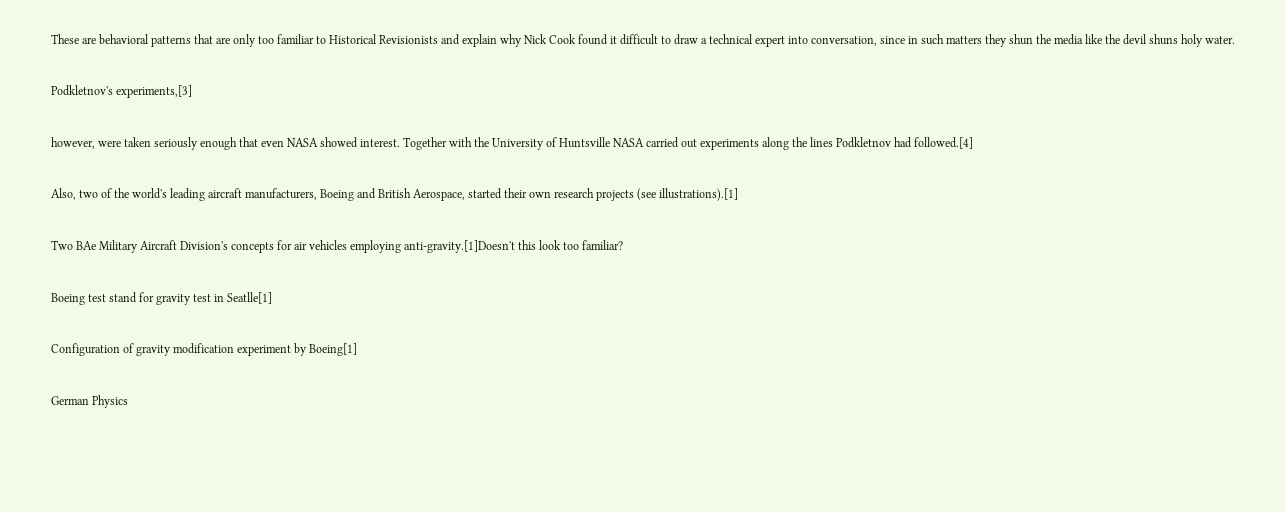These are behavioral patterns that are only too familiar to Historical Revisionists and explain why Nick Cook found it difficult to draw a technical expert into conversation, since in such matters they shun the media like the devil shuns holy water.

Podkletnov's experiments,[3]

however, were taken seriously enough that even NASA showed interest. Together with the University of Huntsville NASA carried out experiments along the lines Podkletnov had followed.[4]

Also, two of the world's leading aircraft manufacturers, Boeing and British Aerospace, started their own research projects (see illustrations).[1]

Two BAe Military Aircraft Division's concepts for air vehicles employing anti-gravity.[1]Doesn't this look too familiar?

Boeing test stand for gravity test in Seatlle[1]

Configuration of gravity modification experiment by Boeing[1]

German Physics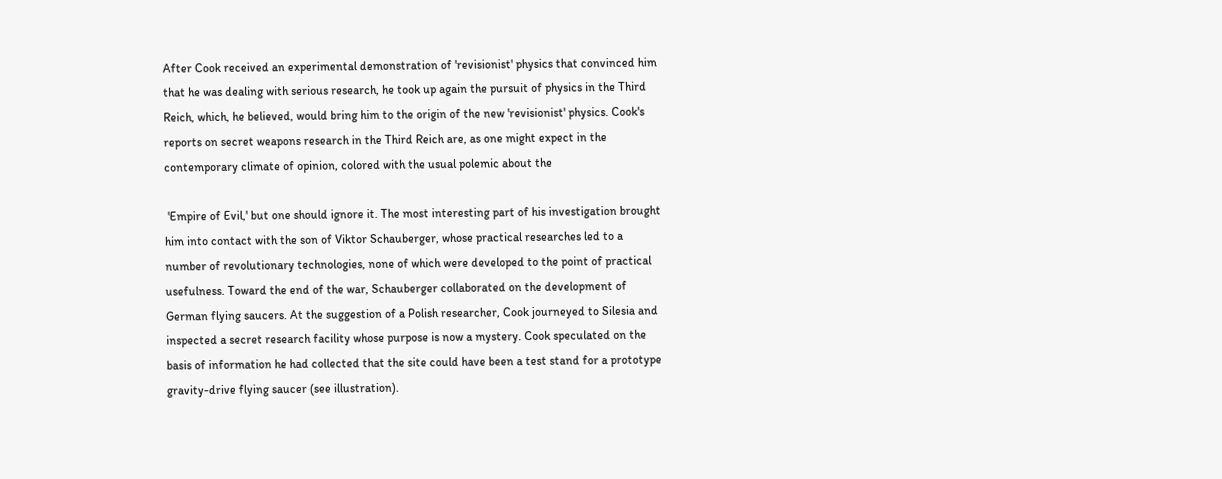After Cook received an experimental demonstration of 'revisionist' physics that convinced him that he was dealing with serious research, he took up again the pursuit of physics in the Third Reich, which, he believed, would bring him to the origin of the new 'revisionist' physics. Cook's reports on secret weapons research in the Third Reich are, as one might expect in the contemporary climate of opinion, colored with the usual polemic about the

 'Empire of Evil,' but one should ignore it. The most interesting part of his investigation brought him into contact with the son of Viktor Schauberger, whose practical researches led to a number of revolutionary technologies, none of which were developed to the point of practical usefulness. Toward the end of the war, Schauberger collaborated on the development of German flying saucers. At the suggestion of a Polish researcher, Cook journeyed to Silesia and inspected a secret research facility whose purpose is now a mystery. Cook speculated on the basis of information he had collected that the site could have been a test stand for a prototype gravity-drive flying saucer (see illustration).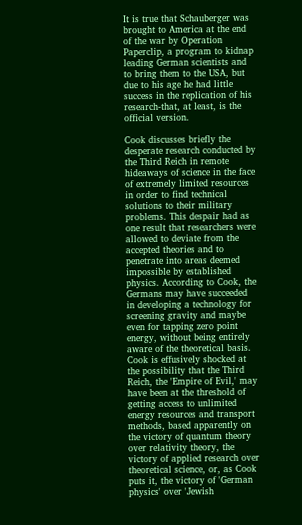It is true that Schauberger was brought to America at the end of the war by Operation Paperclip, a program to kidnap leading German scientists and to bring them to the USA, but due to his age he had little success in the replication of his research-that, at least, is the official version.

Cook discusses briefly the desperate research conducted by the Third Reich in remote hideaways of science in the face of extremely limited resources in order to find technical solutions to their military problems. This despair had as one result that researchers were allowed to deviate from the accepted theories and to penetrate into areas deemed impossible by established physics. According to Cook, the Germans may have succeeded in developing a technology for screening gravity and maybe even for tapping zero point energy, without being entirely aware of the theoretical basis. Cook is effusively shocked at the possibility that the Third Reich, the 'Empire of Evil,' may have been at the threshold of getting access to unlimited energy resources and transport methods, based apparently on the victory of quantum theory over relativity theory, the victory of applied research over theoretical science, or, as Cook puts it, the victory of 'German physics' over 'Jewish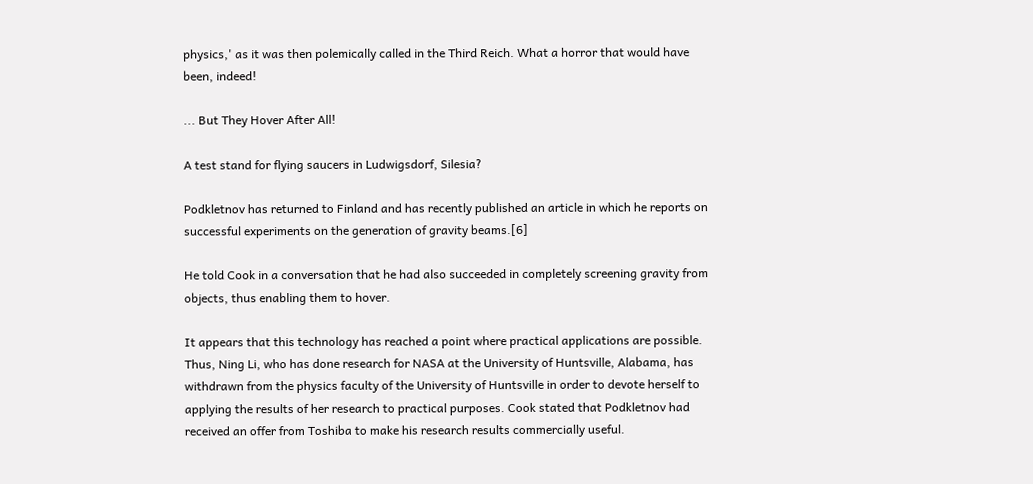physics,' as it was then polemically called in the Third Reich. What a horror that would have been, indeed!

... But They Hover After All!

A test stand for flying saucers in Ludwigsdorf, Silesia?

Podkletnov has returned to Finland and has recently published an article in which he reports on successful experiments on the generation of gravity beams.[6]

He told Cook in a conversation that he had also succeeded in completely screening gravity from objects, thus enabling them to hover.

It appears that this technology has reached a point where practical applications are possible. Thus, Ning Li, who has done research for NASA at the University of Huntsville, Alabama, has withdrawn from the physics faculty of the University of Huntsville in order to devote herself to applying the results of her research to practical purposes. Cook stated that Podkletnov had received an offer from Toshiba to make his research results commercially useful.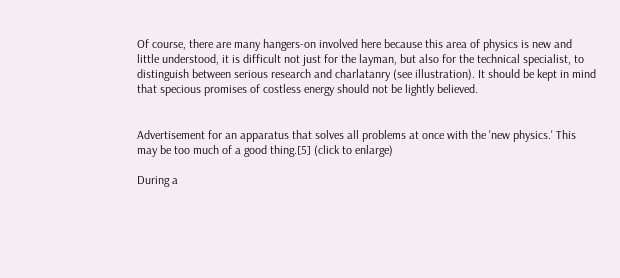Of course, there are many hangers-on involved here because this area of physics is new and little understood, it is difficult not just for the layman, but also for the technical specialist, to distinguish between serious research and charlatanry (see illustration). It should be kept in mind that specious promises of costless energy should not be lightly believed.


Advertisement for an apparatus that solves all problems at once with the 'new physics.' This may be too much of a good thing.[5] (click to enlarge)

During a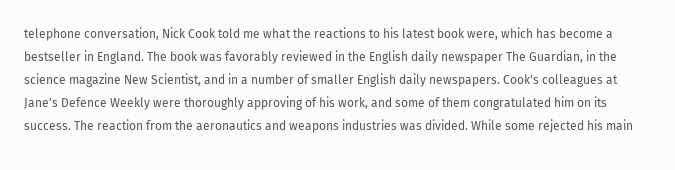telephone conversation, Nick Cook told me what the reactions to his latest book were, which has become a bestseller in England. The book was favorably reviewed in the English daily newspaper The Guardian, in the science magazine New Scientist, and in a number of smaller English daily newspapers. Cook's colleagues at Jane's Defence Weekly were thoroughly approving of his work, and some of them congratulated him on its success. The reaction from the aeronautics and weapons industries was divided. While some rejected his main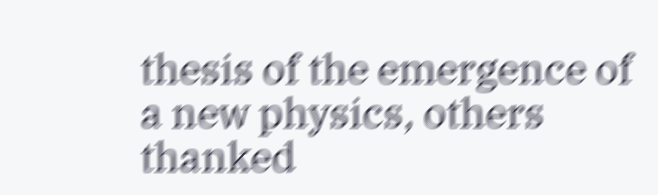thesis of the emergence of a new physics, others thanked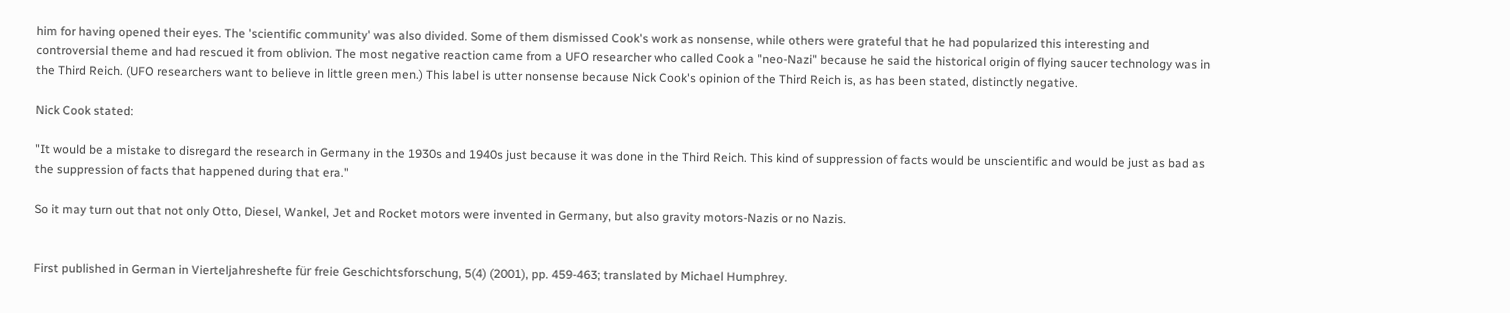him for having opened their eyes. The 'scientific community' was also divided. Some of them dismissed Cook's work as nonsense, while others were grateful that he had popularized this interesting and controversial theme and had rescued it from oblivion. The most negative reaction came from a UFO researcher who called Cook a "neo-Nazi" because he said the historical origin of flying saucer technology was in the Third Reich. (UFO researchers want to believe in little green men.) This label is utter nonsense because Nick Cook's opinion of the Third Reich is, as has been stated, distinctly negative.

Nick Cook stated:

"It would be a mistake to disregard the research in Germany in the 1930s and 1940s just because it was done in the Third Reich. This kind of suppression of facts would be unscientific and would be just as bad as the suppression of facts that happened during that era."

So it may turn out that not only Otto, Diesel, Wankel, Jet and Rocket motors were invented in Germany, but also gravity motors-Nazis or no Nazis.


First published in German in Vierteljahreshefte für freie Geschichtsforschung, 5(4) (2001), pp. 459-463; translated by Michael Humphrey.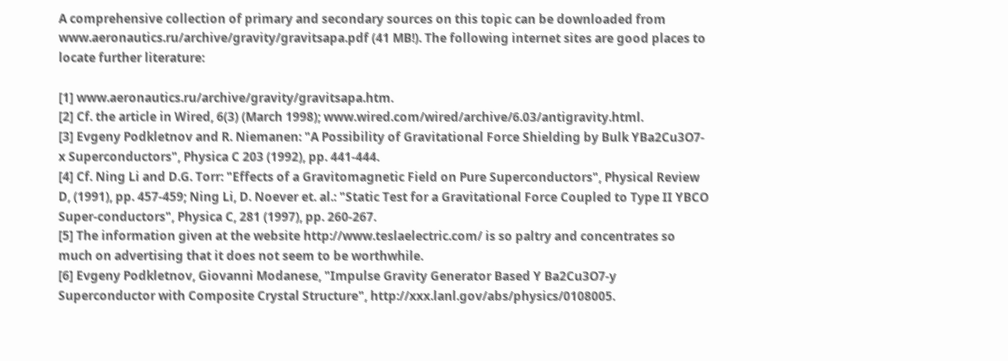A comprehensive collection of primary and secondary sources on this topic can be downloaded from www.aeronautics.ru/archive/gravity/gravitsapa.pdf (41 MB!). The following internet sites are good places to locate further literature:

[1] www.aeronautics.ru/archive/gravity/gravitsapa.htm.
[2] Cf. the article in Wired, 6(3) (March 1998); www.wired.com/wired/archive/6.03/antigravity.html.
[3] Evgeny Podkletnov and R. Niemanen: "A Possibility of Gravitational Force Shielding by Bulk YBa2Cu3O7-x Superconductors", Physica C 203 (1992), pp. 441-444.
[4] Cf. Ning Li and D.G. Torr: "Effects of a Gravitomagnetic Field on Pure Superconductors", Physical Review D, (1991), pp. 457-459; Ning Li, D. Noever et. al.: "Static Test for a Gravitational Force Coupled to Type II YBCO Super-conductors", Physica C, 281 (1997), pp. 260-267.
[5] The information given at the website http://www.teslaelectric.com/ is so paltry and concentrates so much on advertising that it does not seem to be worthwhile.
[6] Evgeny Podkletnov, Giovanni Modanese, "Impulse Gravity Generator Based Y Ba2Cu3O7-y Superconductor with Composite Crystal Structure", http://xxx.lanl.gov/abs/physics/0108005.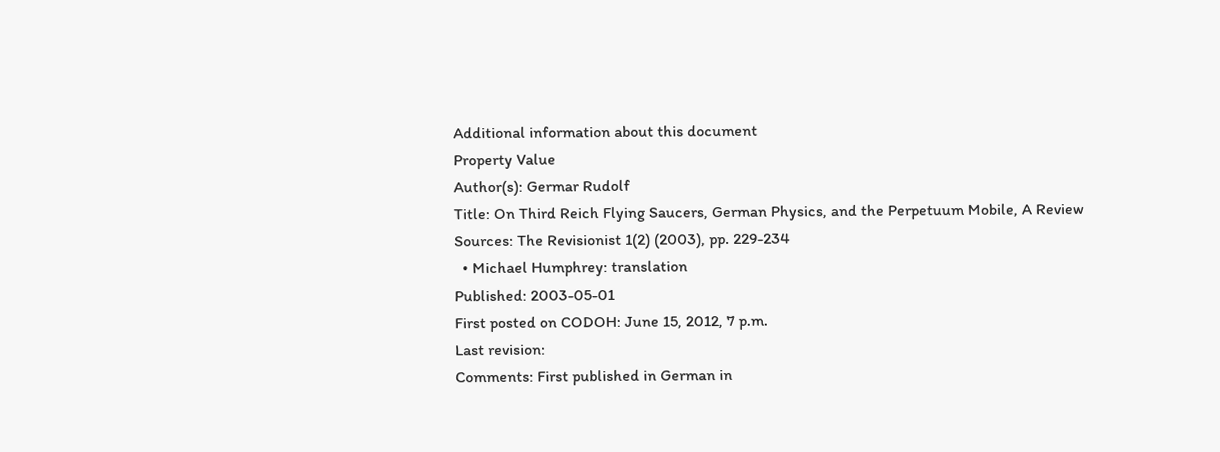Additional information about this document
Property Value
Author(s): Germar Rudolf
Title: On Third Reich Flying Saucers, German Physics, and the Perpetuum Mobile, A Review
Sources: The Revisionist 1(2) (2003), pp. 229-234
  • Michael Humphrey: translation
Published: 2003-05-01
First posted on CODOH: June 15, 2012, 7 p.m.
Last revision:
Comments: First published in German in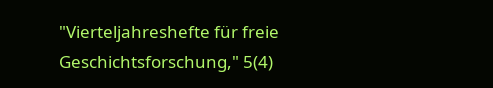"Vierteljahreshefte für freie Geschichtsforschung," 5(4)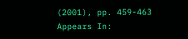(2001), pp. 459-463
Appears In: